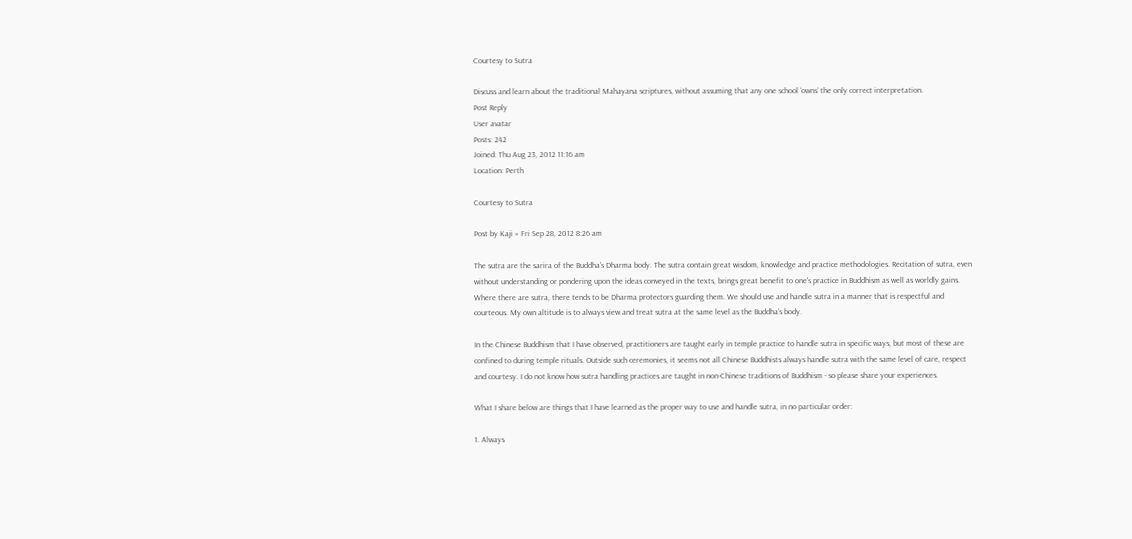Courtesy to Sutra

Discuss and learn about the traditional Mahayana scriptures, without assuming that any one school ‘owns’ the only correct interpretation.
Post Reply
User avatar
Posts: 242
Joined: Thu Aug 23, 2012 11:16 am
Location: Perth

Courtesy to Sutra

Post by Kaji » Fri Sep 28, 2012 8:26 am

The sutra are the sarira of the Buddha's Dharma body. The sutra contain great wisdom, knowledge and practice methodologies. Recitation of sutra, even without understanding or pondering upon the ideas conveyed in the texts, brings great benefit to one's practice in Buddhism as well as worldly gains. Where there are sutra, there tends to be Dharma protectors guarding them. We should use and handle sutra in a manner that is respectful and courteous. My own altitude is to always view and treat sutra at the same level as the Buddha's body.

In the Chinese Buddhism that I have observed, practitioners are taught early in temple practice to handle sutra in specific ways, but most of these are confined to during temple rituals. Outside such ceremonies, it seems not all Chinese Buddhists always handle sutra with the same level of care, respect and courtesy. I do not know how sutra handling practices are taught in non-Chinese traditions of Buddhism - so please share your experiences.

What I share below are things that I have learned as the proper way to use and handle sutra, in no particular order:

1. Always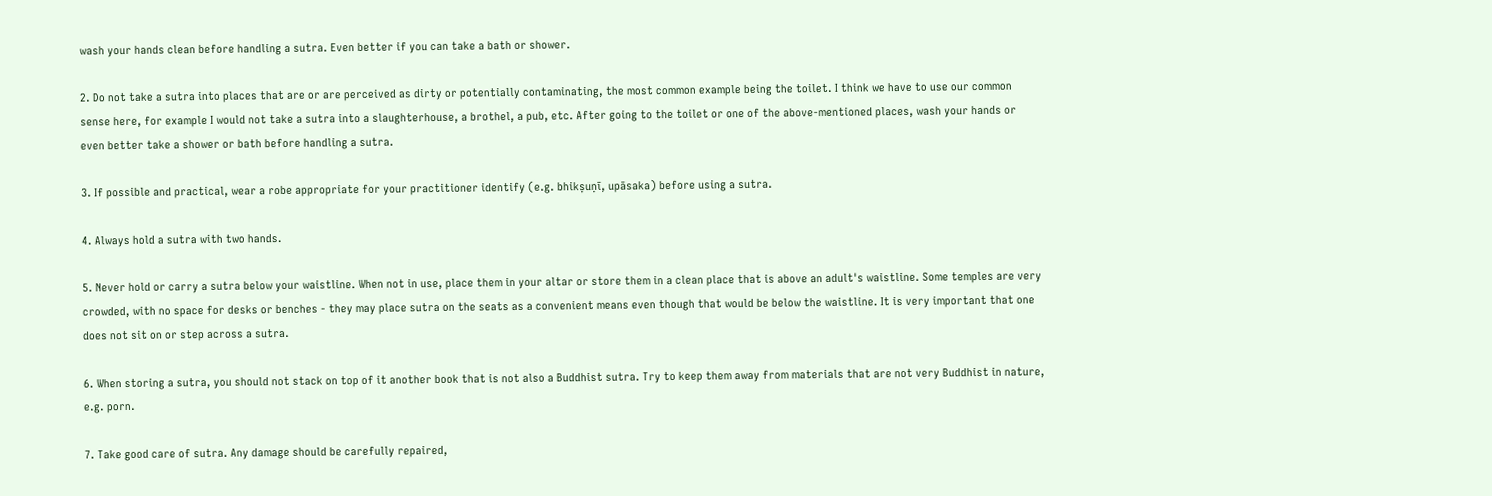wash your hands clean before handling a sutra. Even better if you can take a bath or shower.

2. Do not take a sutra into places that are or are perceived as dirty or potentially contaminating, the most common example being the toilet. I think we have to use our common sense here, for example I would not take a sutra into a slaughterhouse, a brothel, a pub, etc. After going to the toilet or one of the above-mentioned places, wash your hands or even better take a shower or bath before handling a sutra.

3. If possible and practical, wear a robe appropriate for your practitioner identify (e.g. bhikṣuṇī, upāsaka) before using a sutra.

4. Always hold a sutra with two hands.

5. Never hold or carry a sutra below your waistline. When not in use, place them in your altar or store them in a clean place that is above an adult's waistline. Some temples are very crowded, with no space for desks or benches - they may place sutra on the seats as a convenient means even though that would be below the waistline. It is very important that one does not sit on or step across a sutra.

6. When storing a sutra, you should not stack on top of it another book that is not also a Buddhist sutra. Try to keep them away from materials that are not very Buddhist in nature, e.g. porn.

7. Take good care of sutra. Any damage should be carefully repaired,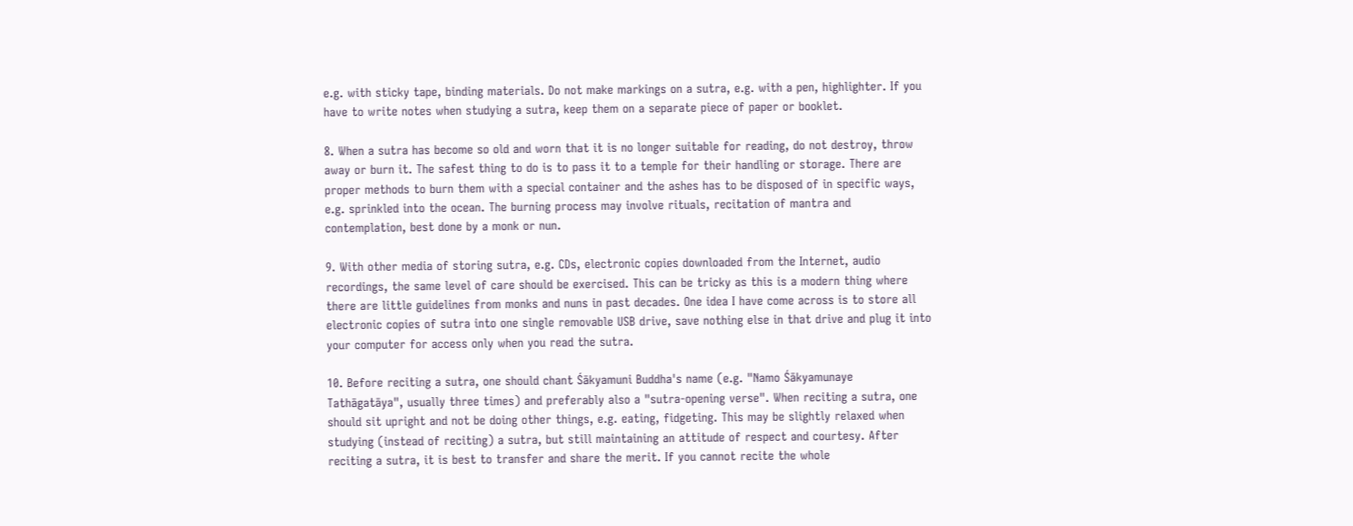e.g. with sticky tape, binding materials. Do not make markings on a sutra, e.g. with a pen, highlighter. If you have to write notes when studying a sutra, keep them on a separate piece of paper or booklet.

8. When a sutra has become so old and worn that it is no longer suitable for reading, do not destroy, throw away or burn it. The safest thing to do is to pass it to a temple for their handling or storage. There are proper methods to burn them with a special container and the ashes has to be disposed of in specific ways, e.g. sprinkled into the ocean. The burning process may involve rituals, recitation of mantra and contemplation, best done by a monk or nun.

9. With other media of storing sutra, e.g. CDs, electronic copies downloaded from the Internet, audio recordings, the same level of care should be exercised. This can be tricky as this is a modern thing where there are little guidelines from monks and nuns in past decades. One idea I have come across is to store all electronic copies of sutra into one single removable USB drive, save nothing else in that drive and plug it into your computer for access only when you read the sutra.

10. Before reciting a sutra, one should chant Śākyamuni Buddha's name (e.g. "Namo Śākyamunaye Tathāgatāya", usually three times) and preferably also a "sutra-opening verse". When reciting a sutra, one should sit upright and not be doing other things, e.g. eating, fidgeting. This may be slightly relaxed when studying (instead of reciting) a sutra, but still maintaining an attitude of respect and courtesy. After reciting a sutra, it is best to transfer and share the merit. If you cannot recite the whole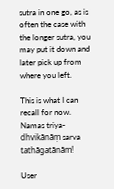sutra in one go, as is often the case with the longer sutra, you may put it down and later pick up from where you left.

This is what I can recall for now.
Namas triya-dhvikānāṃ sarva tathāgatānām!

User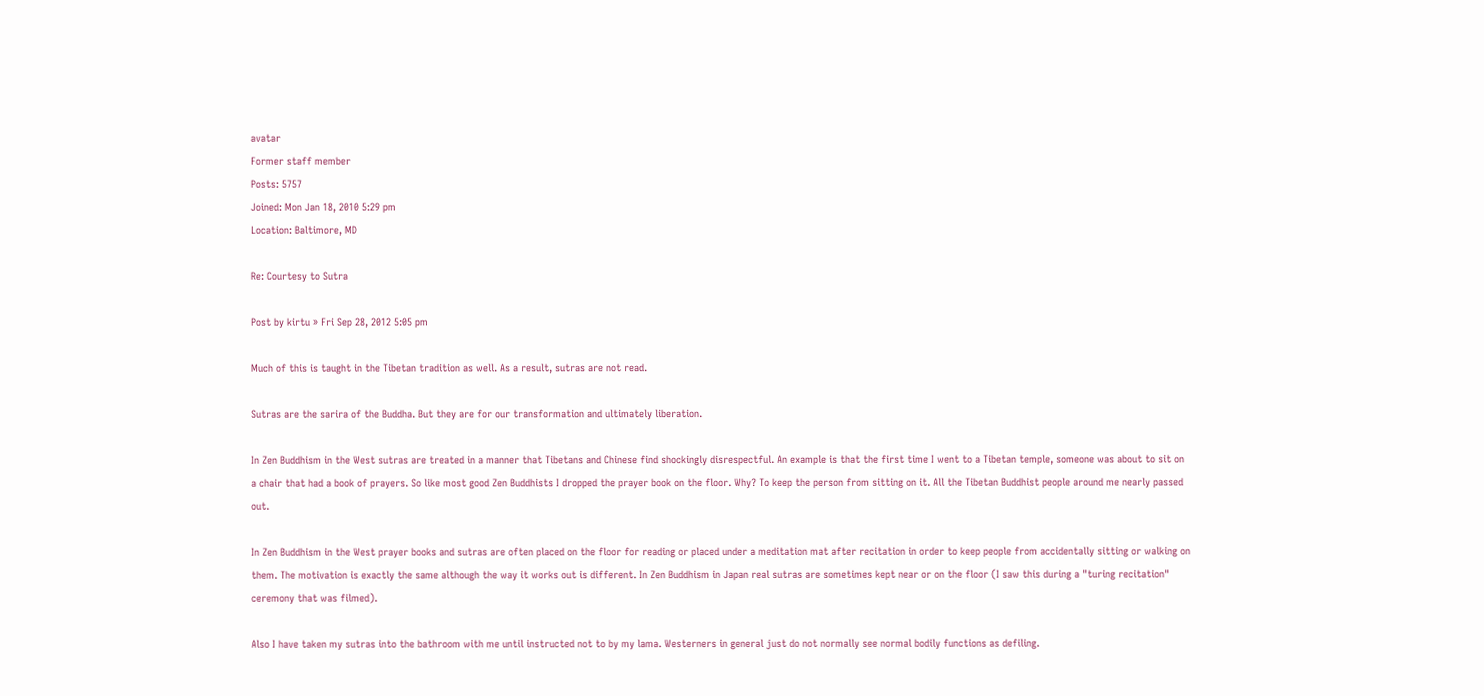avatar
Former staff member
Posts: 5757
Joined: Mon Jan 18, 2010 5:29 pm
Location: Baltimore, MD

Re: Courtesy to Sutra

Post by kirtu » Fri Sep 28, 2012 5:05 pm

Much of this is taught in the Tibetan tradition as well. As a result, sutras are not read.

Sutras are the sarira of the Buddha. But they are for our transformation and ultimately liberation.

In Zen Buddhism in the West sutras are treated in a manner that Tibetans and Chinese find shockingly disrespectful. An example is that the first time I went to a Tibetan temple, someone was about to sit on a chair that had a book of prayers. So like most good Zen Buddhists I dropped the prayer book on the floor. Why? To keep the person from sitting on it. All the Tibetan Buddhist people around me nearly passed out.

In Zen Buddhism in the West prayer books and sutras are often placed on the floor for reading or placed under a meditation mat after recitation in order to keep people from accidentally sitting or walking on them. The motivation is exactly the same although the way it works out is different. In Zen Buddhism in Japan real sutras are sometimes kept near or on the floor (I saw this during a "turing recitation" ceremony that was filmed).

Also I have taken my sutras into the bathroom with me until instructed not to by my lama. Westerners in general just do not normally see normal bodily functions as defiling.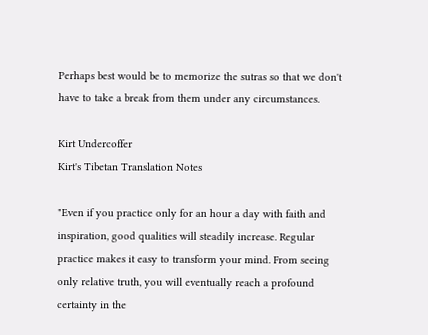Perhaps best would be to memorize the sutras so that we don't have to take a break from them under any circumstances.

Kirt Undercoffer
Kirt's Tibetan Translation Notes

"Even if you practice only for an hour a day with faith and inspiration, good qualities will steadily increase. Regular practice makes it easy to transform your mind. From seeing only relative truth, you will eventually reach a profound certainty in the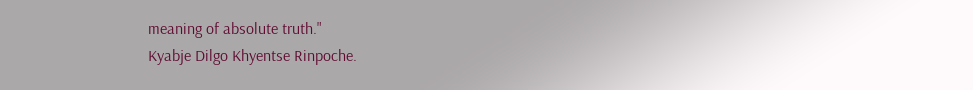meaning of absolute truth."
Kyabje Dilgo Khyentse Rinpoche.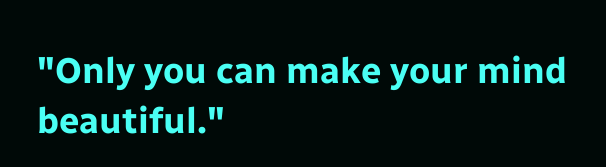"Only you can make your mind beautiful."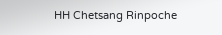HH Chetsang Rinpoche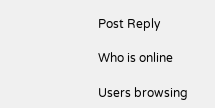Post Reply

Who is online

Users browsing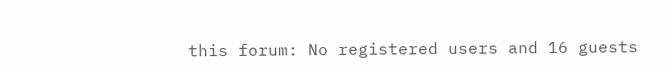this forum: No registered users and 16 guests